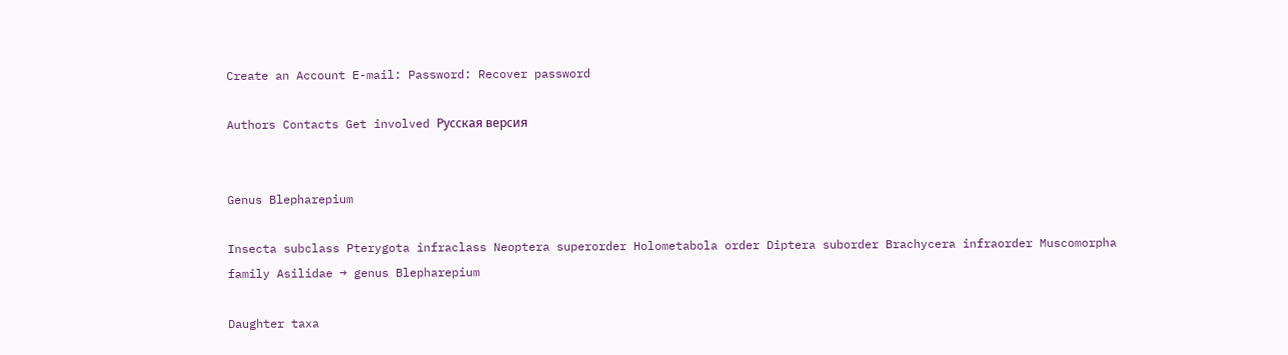Create an Account E-mail: Password: Recover password

Authors Contacts Get involved Русская версия


Genus Blepharepium

Insecta subclass Pterygota infraclass Neoptera superorder Holometabola order Diptera suborder Brachycera infraorder Muscomorpha family Asilidae → genus Blepharepium

Daughter taxa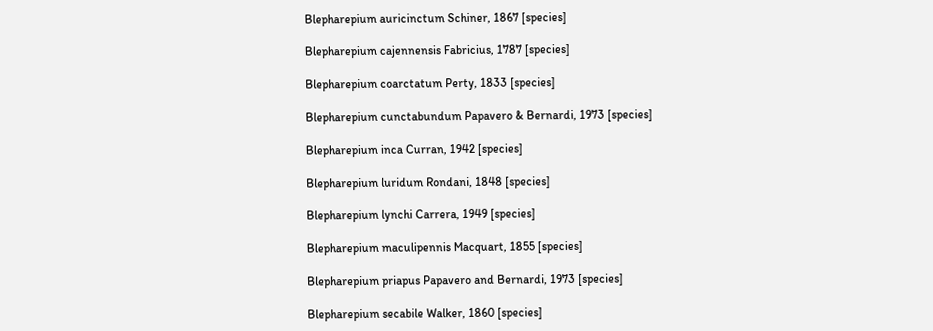Blepharepium auricinctum Schiner, 1867 [species]

Blepharepium cajennensis Fabricius, 1787 [species]

Blepharepium coarctatum Perty, 1833 [species]

Blepharepium cunctabundum Papavero & Bernardi, 1973 [species]

Blepharepium inca Curran, 1942 [species]

Blepharepium luridum Rondani, 1848 [species]

Blepharepium lynchi Carrera, 1949 [species]

Blepharepium maculipennis Macquart, 1855 [species]

Blepharepium priapus Papavero and Bernardi, 1973 [species]

Blepharepium secabile Walker, 1860 [species]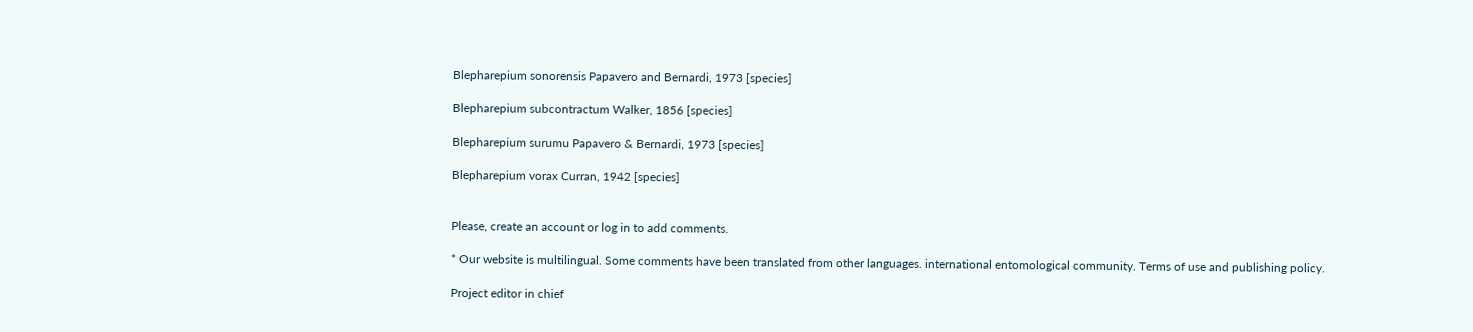Blepharepium sonorensis Papavero and Bernardi, 1973 [species]

Blepharepium subcontractum Walker, 1856 [species]

Blepharepium surumu Papavero & Bernardi, 1973 [species]

Blepharepium vorax Curran, 1942 [species]


Please, create an account or log in to add comments.

* Our website is multilingual. Some comments have been translated from other languages. international entomological community. Terms of use and publishing policy.

Project editor in chief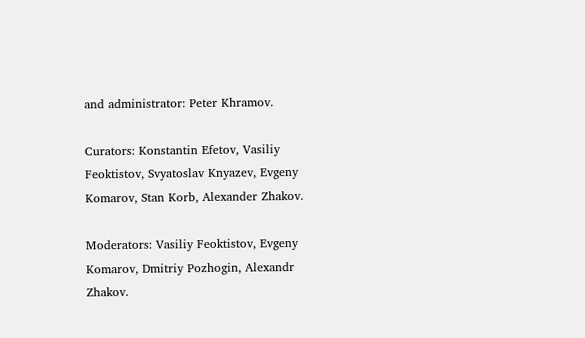and administrator: Peter Khramov.

Curators: Konstantin Efetov, Vasiliy Feoktistov, Svyatoslav Knyazev, Evgeny Komarov, Stan Korb, Alexander Zhakov.

Moderators: Vasiliy Feoktistov, Evgeny Komarov, Dmitriy Pozhogin, Alexandr Zhakov.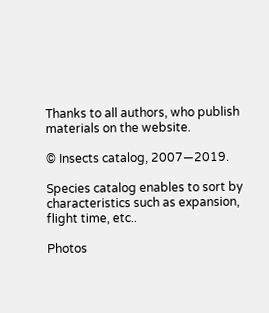Thanks to all authors, who publish materials on the website.

© Insects catalog, 2007—2019.

Species catalog enables to sort by characteristics such as expansion, flight time, etc..

Photos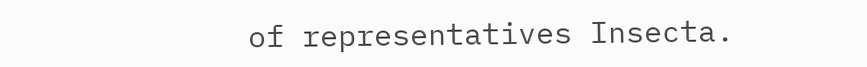of representatives Insecta.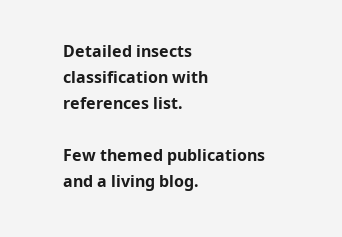Detailed insects classification with references list.

Few themed publications and a living blog.